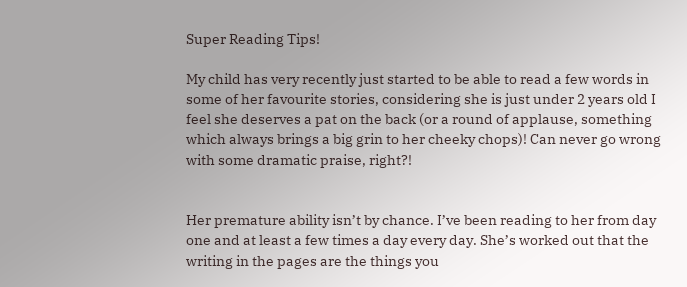Super Reading Tips!

My child has very recently just started to be able to read a few words in some of her favourite stories, considering she is just under 2 years old I feel she deserves a pat on the back (or a round of applause, something which always brings a big grin to her cheeky chops)! Can never go wrong with some dramatic praise, right?!


Her premature ability isn’t by chance. I’ve been reading to her from day one and at least a few times a day every day. She’s worked out that the writing in the pages are the things you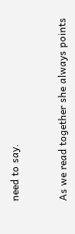need to say.


As we read together she always points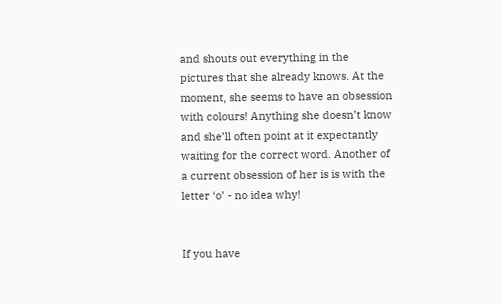and shouts out everything in the pictures that she already knows. At the moment, she seems to have an obsession with colours! Anything she doesn’t know and she’ll often point at it expectantly waiting for the correct word. Another of a current obsession of her is is with the letter ‘o’ - no idea why!


If you have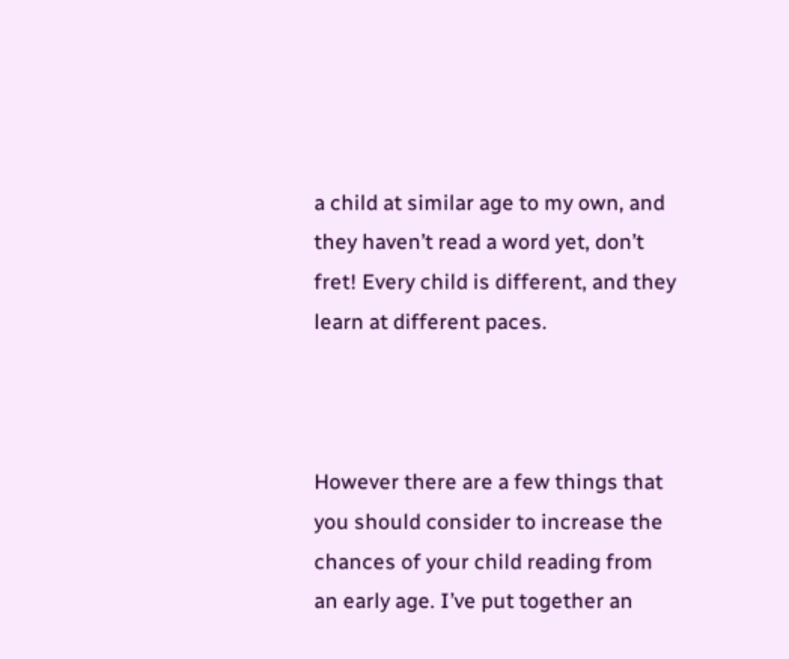a child at similar age to my own, and they haven’t read a word yet, don’t fret! Every child is different, and they learn at different paces.



However there are a few things that you should consider to increase the chances of your child reading from an early age. I’ve put together an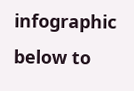infographic below to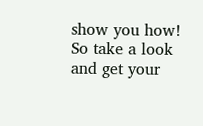show you how! So take a look and get your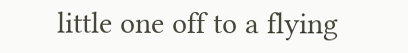little one off to a flying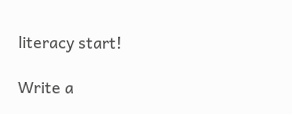literacy start!

Write a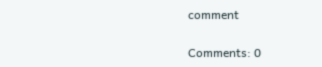comment

Comments: 0